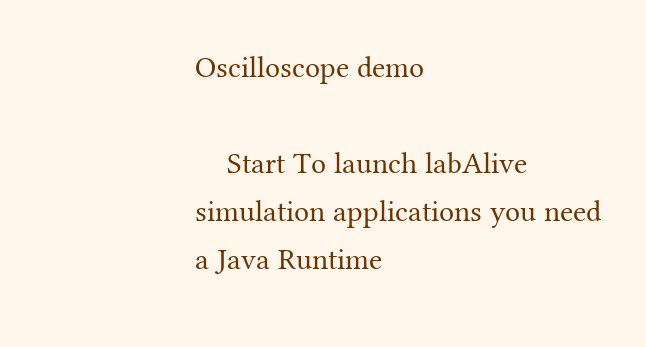Oscilloscope demo

    Start To launch labAlive simulation applications you need a Java Runtime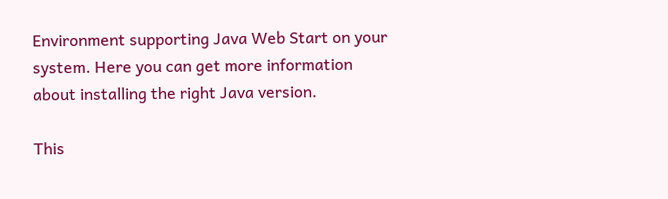Environment supporting Java Web Start on your system. Here you can get more information about installing the right Java version.

This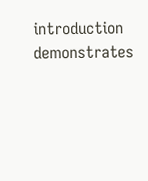introduction demonstrates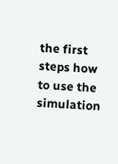the first steps how to use the simulation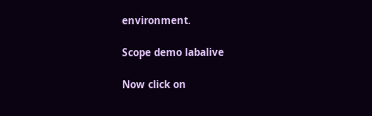environment.

Scope demo labalive

Now click on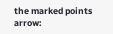the marked points arrow: